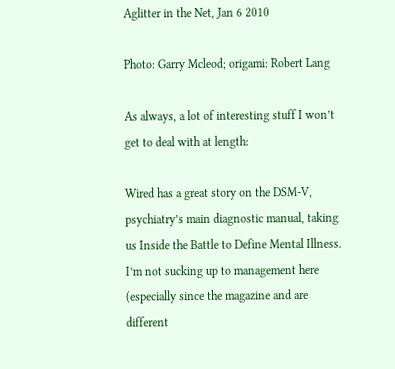Aglitter in the Net, Jan 6 2010

Photo: Garry Mcleod; origami: Robert Lang

As always, a lot of interesting stuff I won’t get to deal with at length:

Wired has a great story on the DSM-V, psychiatry’s main diagnostic manual, taking us Inside the Battle to Define Mental Illness. I’m not sucking up to management here (especially since the magazine and are different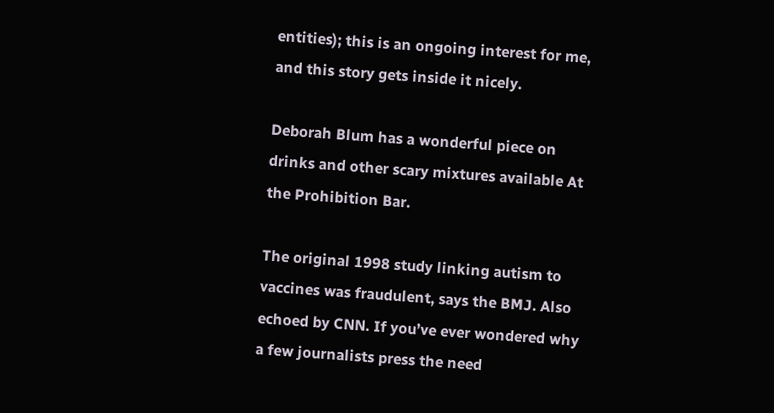entities); this is an ongoing interest for me, and this story gets inside it nicely.

Deborah Blum has a wonderful piece on drinks and other scary mixtures available At the Prohibition Bar.

The original 1998 study linking autism to vaccines was fraudulent, says the BMJ. Also echoed by CNN. If you’ve ever wondered why a few journalists press the need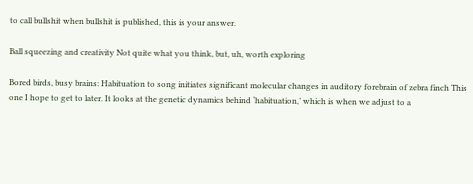to call bullshit when bullshit is published, this is your answer.

Ball squeezing and creativity Not quite what you think, but, uh, worth exploring

Bored birds, busy brains: Habituation to song initiates significant molecular changes in auditory forebrain of zebra finch This one I hope to get to later. It looks at the genetic dynamics behind ‘habituation,’ which is when we adjust to a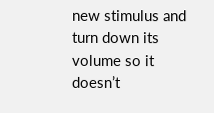new stimulus and turn down its volume so it doesn’t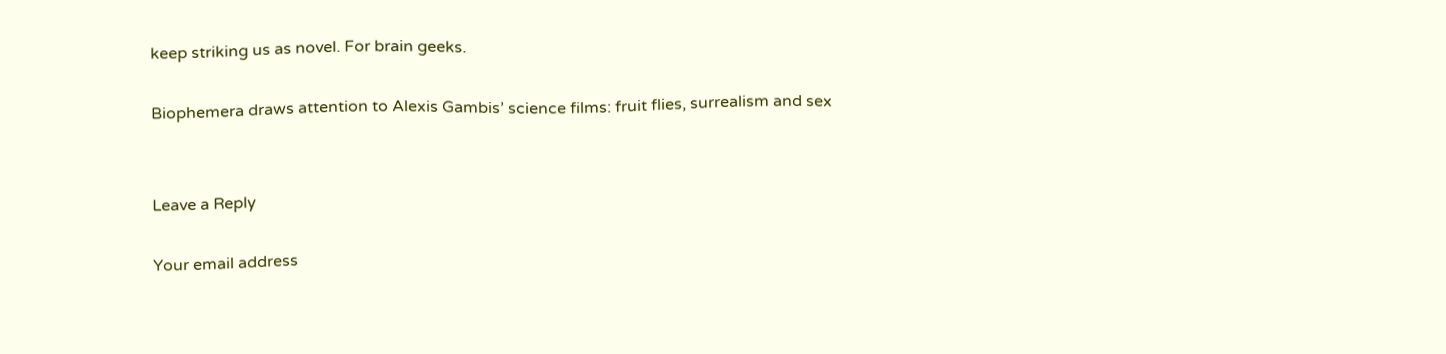keep striking us as novel. For brain geeks.

Biophemera draws attention to Alexis Gambis’ science films: fruit flies, surrealism and sex


Leave a Reply

Your email address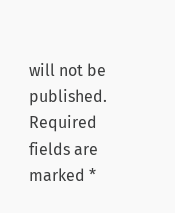will not be published. Required fields are marked *